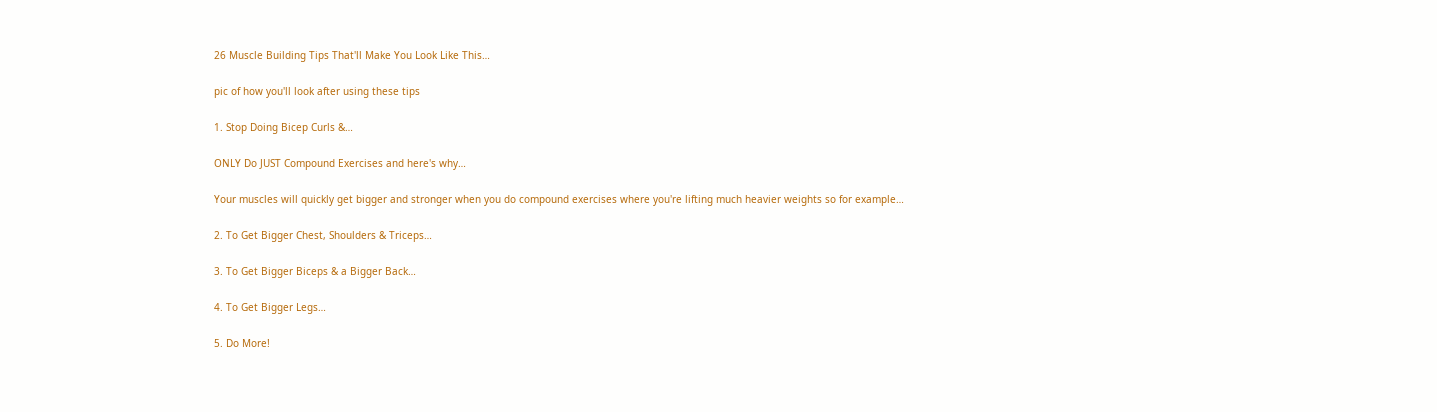26 Muscle Building Tips That'll Make You Look Like This…

pic of how you'll look after using these tips

1. Stop Doing Bicep Curls &…

ONLY Do JUST Compound Exercises and here's why…

Your muscles will quickly get bigger and stronger when you do compound exercises where you're lifting much heavier weights so for example…

2. To Get Bigger Chest, Shoulders & Triceps…

3. To Get Bigger Biceps & a Bigger Back…

4. To Get Bigger Legs…

5. Do More!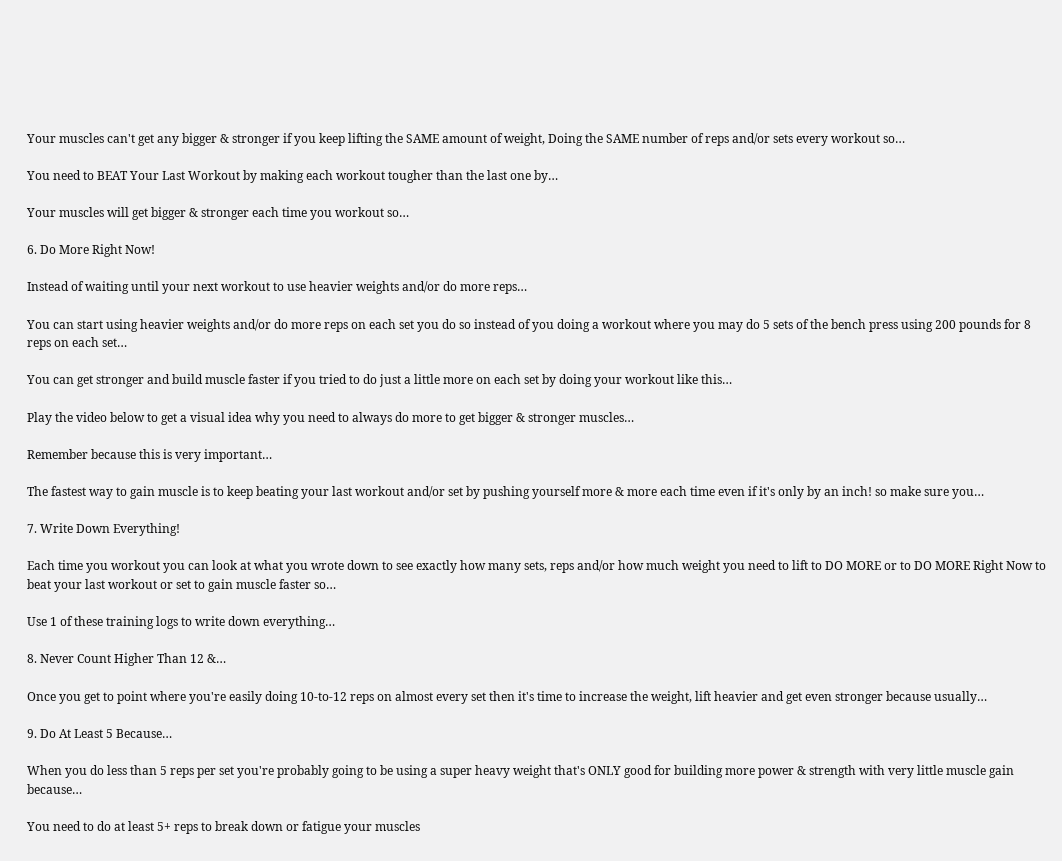Your muscles can't get any bigger & stronger if you keep lifting the SAME amount of weight, Doing the SAME number of reps and/or sets every workout so…

You need to BEAT Your Last Workout by making each workout tougher than the last one by…

Your muscles will get bigger & stronger each time you workout so…

6. Do More Right Now!

Instead of waiting until your next workout to use heavier weights and/or do more reps…

You can start using heavier weights and/or do more reps on each set you do so instead of you doing a workout where you may do 5 sets of the bench press using 200 pounds for 8 reps on each set…

You can get stronger and build muscle faster if you tried to do just a little more on each set by doing your workout like this…

Play the video below to get a visual idea why you need to always do more to get bigger & stronger muscles…

Remember because this is very important…

The fastest way to gain muscle is to keep beating your last workout and/or set by pushing yourself more & more each time even if it's only by an inch! so make sure you…

7. Write Down Everything!

Each time you workout you can look at what you wrote down to see exactly how many sets, reps and/or how much weight you need to lift to DO MORE or to DO MORE Right Now to beat your last workout or set to gain muscle faster so…

Use 1 of these training logs to write down everything…

8. Never Count Higher Than 12 &…

Once you get to point where you're easily doing 10-to-12 reps on almost every set then it's time to increase the weight, lift heavier and get even stronger because usually…

9. Do At Least 5 Because…

When you do less than 5 reps per set you're probably going to be using a super heavy weight that's ONLY good for building more power & strength with very little muscle gain because…

You need to do at least 5+ reps to break down or fatigue your muscles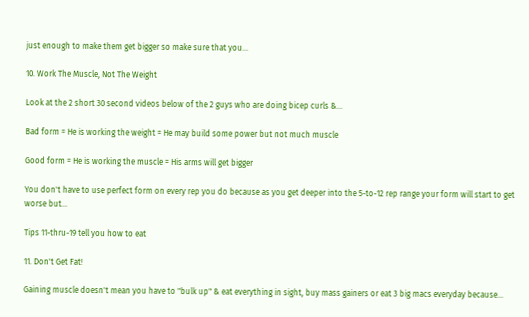just enough to make them get bigger so make sure that you…

10. Work The Muscle, Not The Weight

Look at the 2 short 30 second videos below of the 2 guys who are doing bicep curls &…

Bad form = He is working the weight = He may build some power but not much muscle

Good form = He is working the muscle = His arms will get bigger

You don't have to use perfect form on every rep you do because as you get deeper into the 5-to-12 rep range your form will start to get worse but…

Tips 11-thru-19 tell you how to eat

11. Don't Get Fat!

Gaining muscle doesn't mean you have to "bulk up" & eat everything in sight, buy mass gainers or eat 3 big macs everyday because…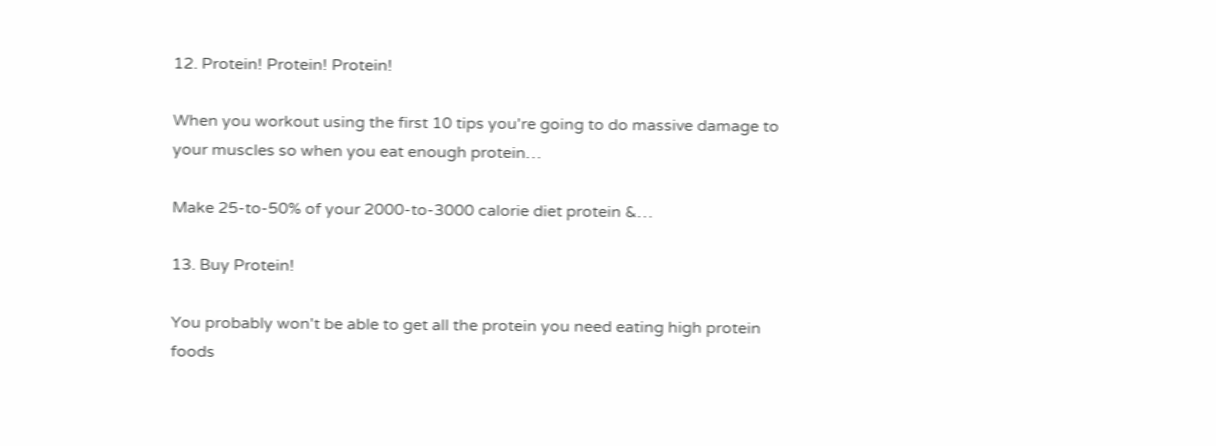12. Protein! Protein! Protein!

When you workout using the first 10 tips you're going to do massive damage to your muscles so when you eat enough protein…

Make 25-to-50% of your 2000-to-3000 calorie diet protein &…

13. Buy Protein!

You probably won't be able to get all the protein you need eating high protein foods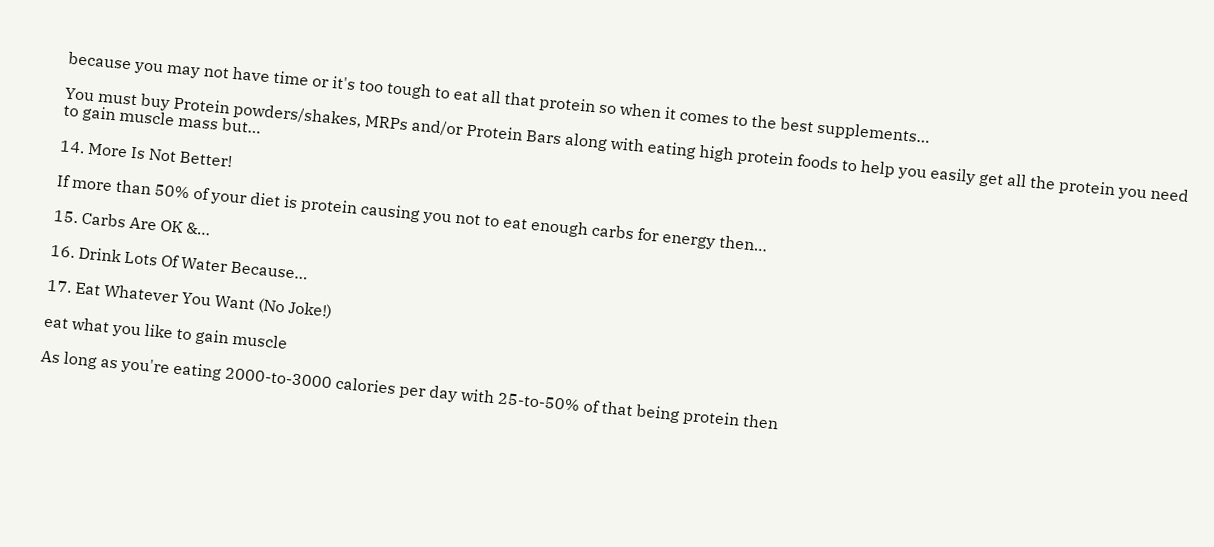because you may not have time or it's too tough to eat all that protein so when it comes to the best supplements…

You must buy Protein powders/shakes, MRPs and/or Protein Bars along with eating high protein foods to help you easily get all the protein you need to gain muscle mass but…

14. More Is Not Better!

If more than 50% of your diet is protein causing you not to eat enough carbs for energy then…

15. Carbs Are OK &…

16. Drink Lots Of Water Because…

17. Eat Whatever You Want (No Joke!)

eat what you like to gain muscle

As long as you're eating 2000-to-3000 calories per day with 25-to-50% of that being protein then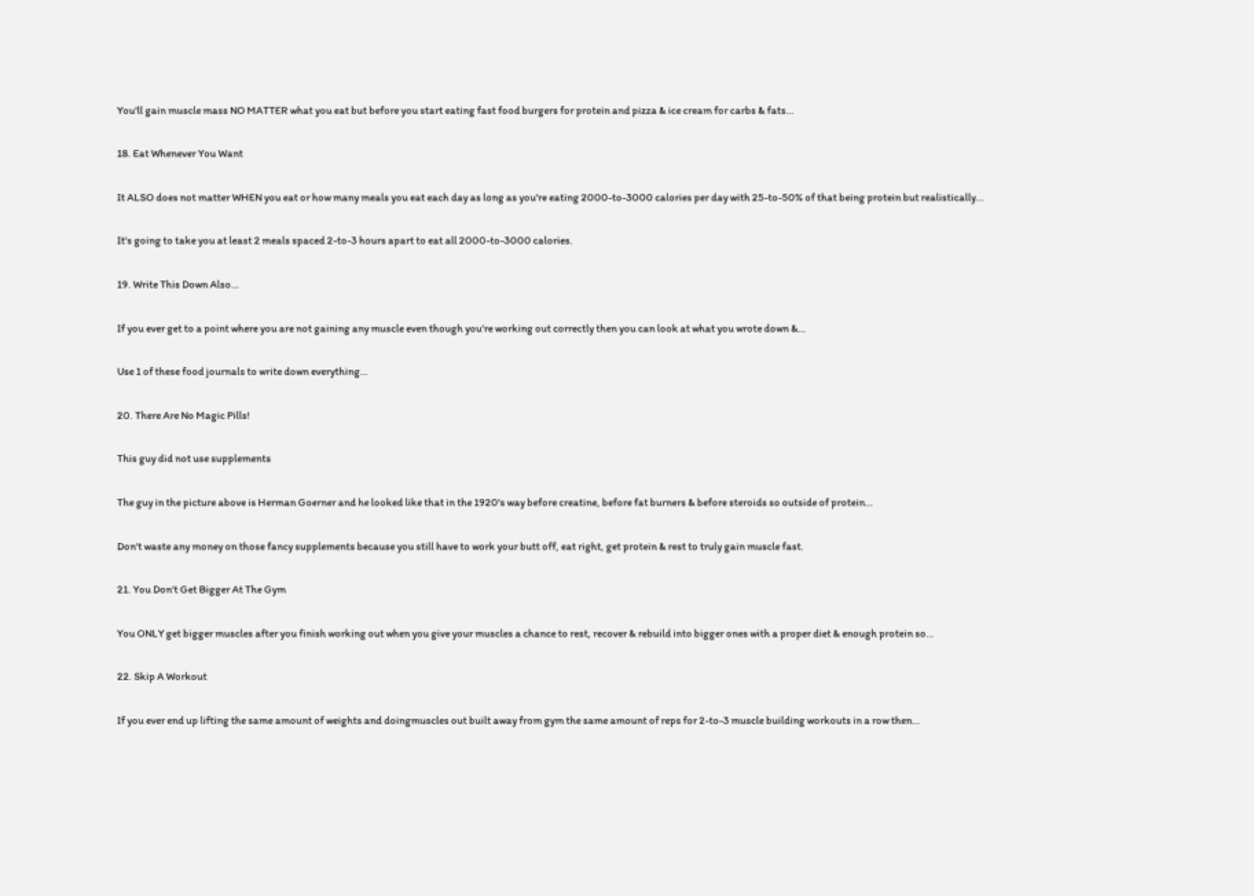You'll gain muscle mass NO MATTER what you eat but before you start eating fast food burgers for protein and pizza & ice cream for carbs & fats…

18. Eat Whenever You Want

It ALSO does not matter WHEN you eat or how many meals you eat each day as long as you're eating 2000-to-3000 calories per day with 25-to-50% of that being protein but realistically…

It's going to take you at least 2 meals spaced 2-to-3 hours apart to eat all 2000-to-3000 calories.

19. Write This Down Also…

If you ever get to a point where you are not gaining any muscle even though you're working out correctly then you can look at what you wrote down &…

Use 1 of these food journals to write down everything…

20. There Are No Magic Pills!

This guy did not use supplements

The guy in the picture above is Herman Goerner and he looked like that in the 1920's way before creatine, before fat burners & before steroids so outside of protein…

Don't waste any money on those fancy supplements because you still have to work your butt off, eat right, get protein & rest to truly gain muscle fast.

21. You Don't Get Bigger At The Gym

You ONLY get bigger muscles after you finish working out when you give your muscles a chance to rest, recover & rebuild into bigger ones with a proper diet & enough protein so…

22. Skip A Workout

If you ever end up lifting the same amount of weights and doingmuscles out built away from gym the same amount of reps for 2-to-3 muscle building workouts in a row then…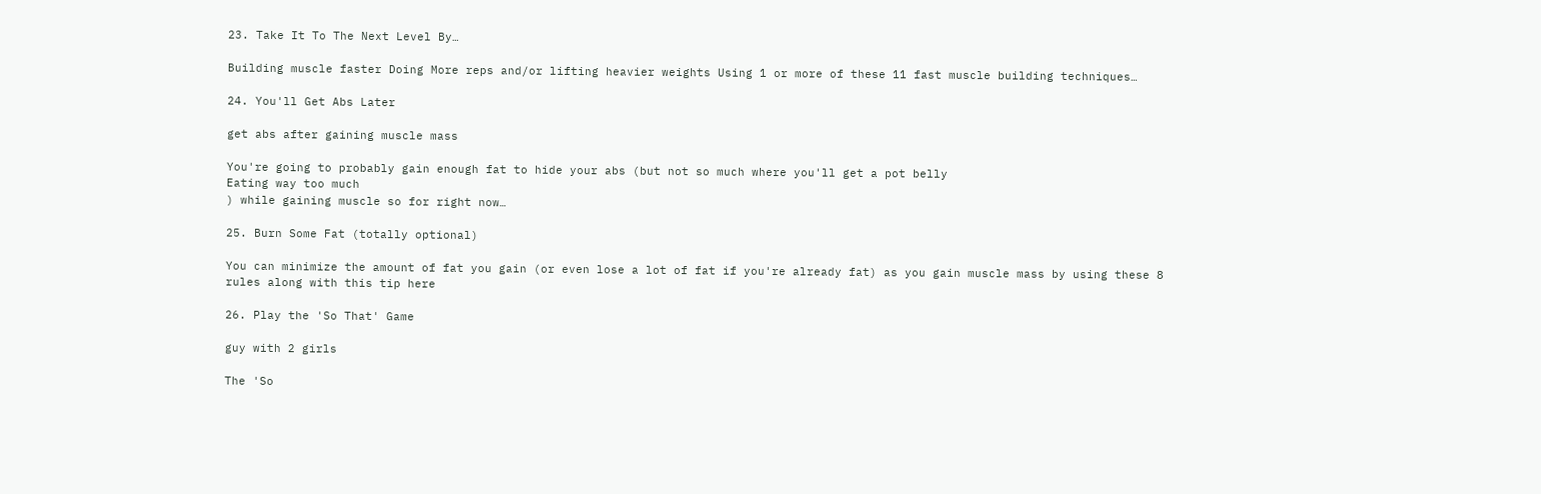23. Take It To The Next Level By…

Building muscle faster Doing More reps and/or lifting heavier weights Using 1 or more of these 11 fast muscle building techniques…

24. You'll Get Abs Later

get abs after gaining muscle mass

You're going to probably gain enough fat to hide your abs (but not so much where you'll get a pot belly
Eating way too much
) while gaining muscle so for right now…

25. Burn Some Fat (totally optional)

You can minimize the amount of fat you gain (or even lose a lot of fat if you're already fat) as you gain muscle mass by using these 8 rules along with this tip here

26. Play the 'So That' Game

guy with 2 girls

The 'So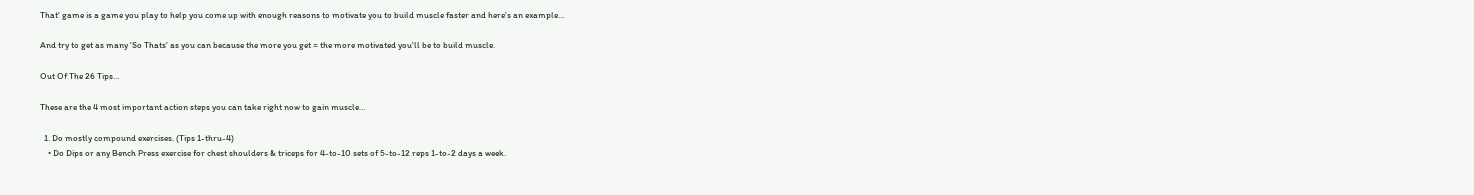That' game is a game you play to help you come up with enough reasons to motivate you to build muscle faster and here's an example…

And try to get as many 'So Thats' as you can because the more you get = the more motivated you'll be to build muscle.

Out Of The 26 Tips…

These are the 4 most important action steps you can take right now to gain muscle…

  1. Do mostly compound exercises. (Tips 1-thru-4)
    • Do Dips or any Bench Press exercise for chest shoulders & triceps for 4-to-10 sets of 5-to-12 reps 1-to-2 days a week.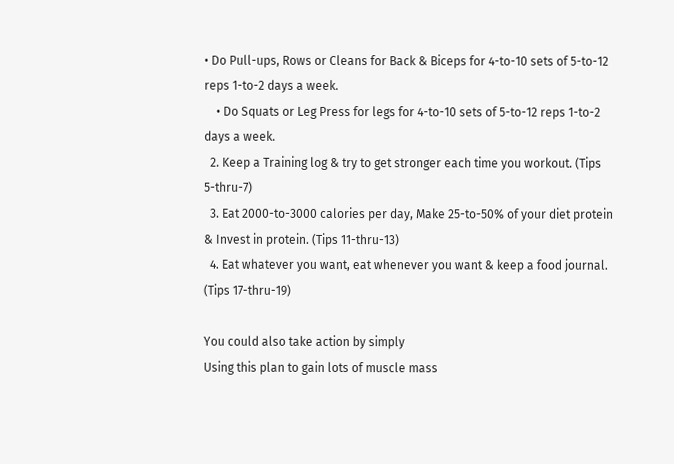• Do Pull-ups, Rows or Cleans for Back & Biceps for 4-to-10 sets of 5-to-12 reps 1-to-2 days a week.
    • Do Squats or Leg Press for legs for 4-to-10 sets of 5-to-12 reps 1-to-2 days a week.
  2. Keep a Training log & try to get stronger each time you workout. (Tips 5-thru-7)
  3. Eat 2000-to-3000 calories per day, Make 25-to-50% of your diet protein & Invest in protein. (Tips 11-thru-13)
  4. Eat whatever you want, eat whenever you want & keep a food journal. (Tips 17-thru-19)

You could also take action by simply
Using this plan to gain lots of muscle mass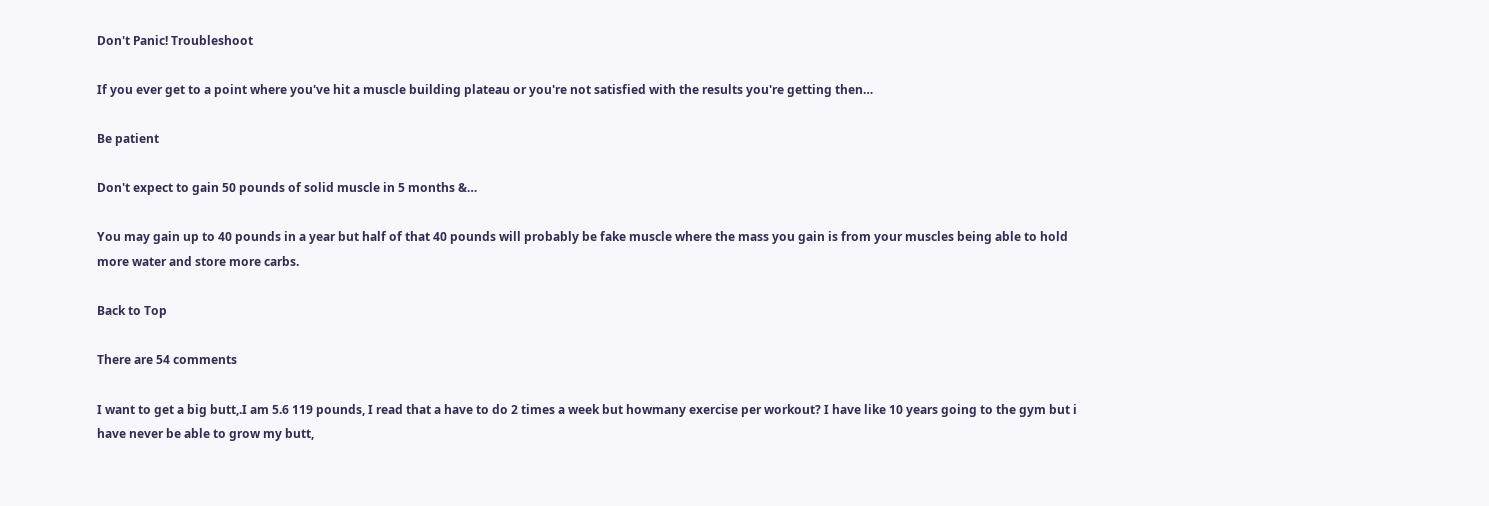Don't Panic! Troubleshoot

If you ever get to a point where you've hit a muscle building plateau or you're not satisfied with the results you're getting then…

Be patient

Don't expect to gain 50 pounds of solid muscle in 5 months &…

You may gain up to 40 pounds in a year but half of that 40 pounds will probably be fake muscle where the mass you gain is from your muscles being able to hold more water and store more carbs.

Back to Top

There are 54 comments

I want to get a big butt,.I am 5.6 119 pounds, I read that a have to do 2 times a week but howmany exercise per workout? I have like 10 years going to the gym but i have never be able to grow my butt,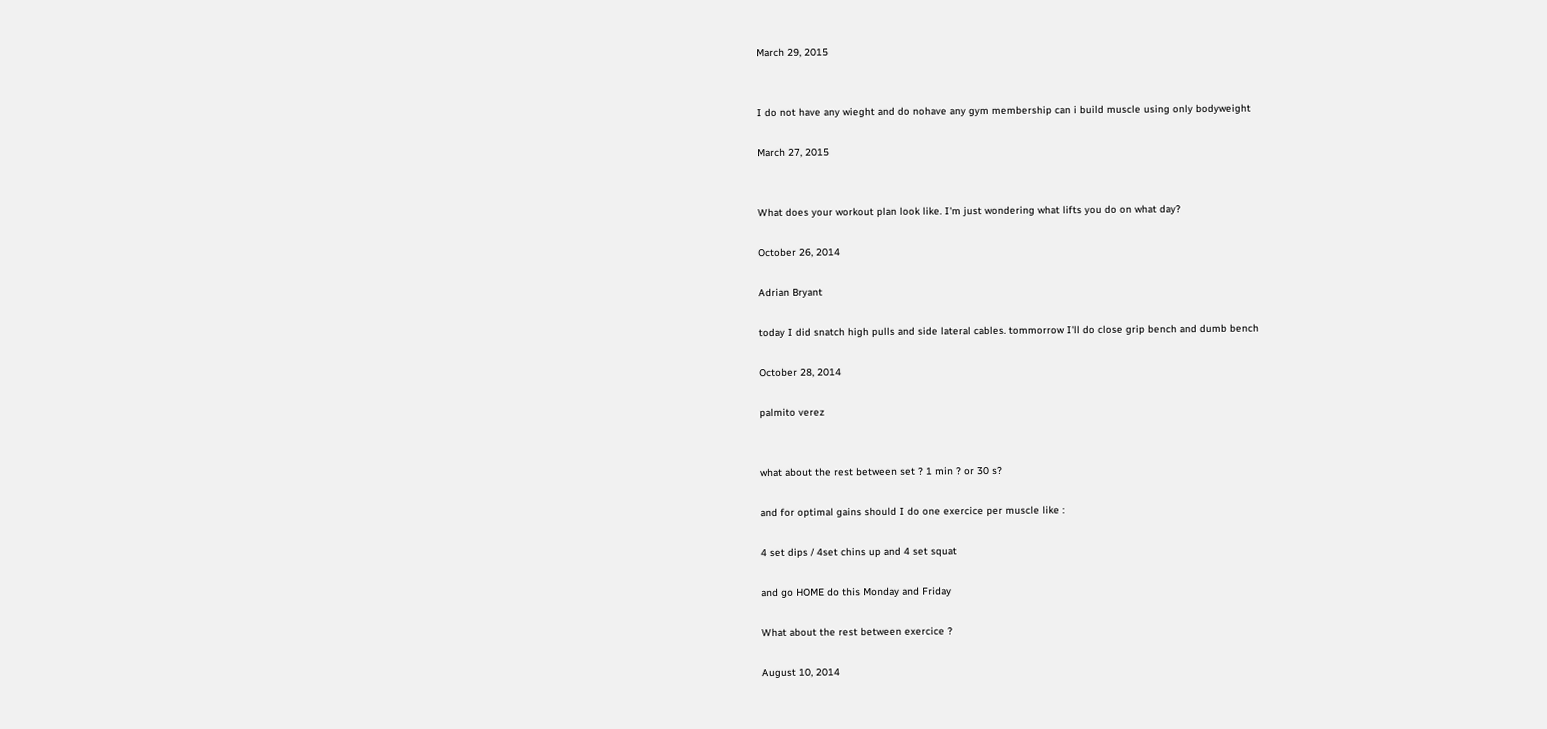March 29, 2015


I do not have any wieght and do nohave any gym membership can i build muscle using only bodyweight

March 27, 2015


What does your workout plan look like. I'm just wondering what lifts you do on what day?

October 26, 2014

Adrian Bryant

today I did snatch high pulls and side lateral cables. tommorrow I'll do close grip bench and dumb bench

October 28, 2014

palmito verez


what about the rest between set ? 1 min ? or 30 s?

and for optimal gains should I do one exercice per muscle like :

4 set dips / 4set chins up and 4 set squat

and go HOME do this Monday and Friday

What about the rest between exercice ?

August 10, 2014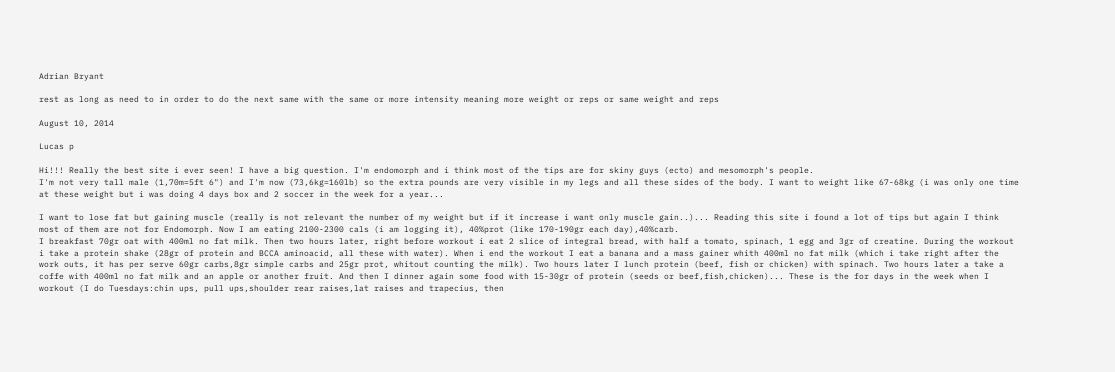Adrian Bryant

rest as long as need to in order to do the next same with the same or more intensity meaning more weight or reps or same weight and reps

August 10, 2014

Lucas p

Hi!!! Really the best site i ever seen! I have a big question. I'm endomorph and i think most of the tips are for skiny guys (ecto) and mesomorph's people.
I'm not very tall male (1,70m=5ft 6") and I'm now (73,6kg=160lb) so the extra pounds are very visible in my legs and all these sides of the body. I want to weight like 67-68kg (i was only one time at these weight but i was doing 4 days box and 2 soccer in the week for a year...

I want to lose fat but gaining muscle (really is not relevant the number of my weight but if it increase i want only muscle gain..)... Reading this site i found a lot of tips but again I think most of them are not for Endomorph. Now I am eating 2100-2300 cals (i am logging it), 40%prot (like 170-190gr each day),40%carb.
I breakfast 70gr oat with 400ml no fat milk. Then two hours later, right before workout i eat 2 slice of integral bread, with half a tomato, spinach, 1 egg and 3gr of creatine. During the workout i take a protein shake (28gr of protein and BCCA aminoacid, all these with water). When i end the workout I eat a banana and a mass gainer whith 400ml no fat milk (which i take right after the work outs, it has per serve 60gr carbs,8gr simple carbs and 25gr prot, whitout counting the milk). Two hours later I lunch protein (beef, fish or chicken) with spinach. Two hours later a take a coffe with 400ml no fat milk and an apple or another fruit. And then I dinner again some food with 15-30gr of protein (seeds or beef,fish,chicken)... These is the for days in the week when I workout (I do Tuesdays:chin ups, pull ups,shoulder rear raises,lat raises and trapecius, then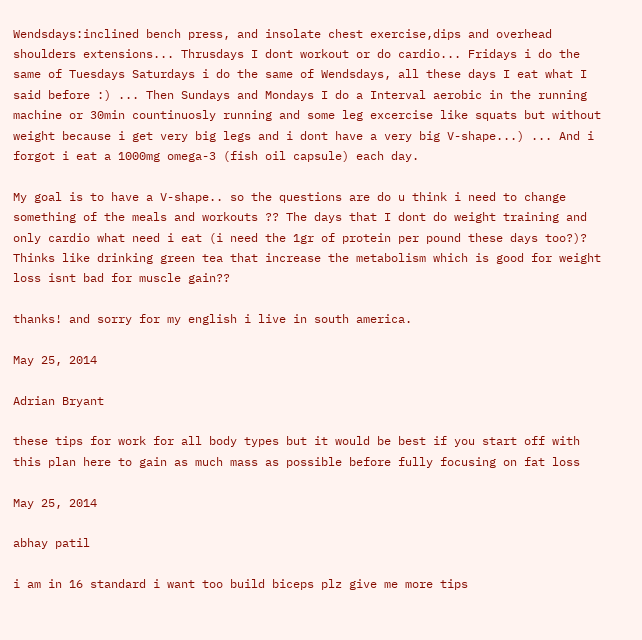Wendsdays:inclined bench press, and insolate chest exercise,dips and overhead shoulders extensions... Thrusdays I dont workout or do cardio... Fridays i do the same of Tuesdays Saturdays i do the same of Wendsdays, all these days I eat what I said before :) ... Then Sundays and Mondays I do a Interval aerobic in the running machine or 30min countinuosly running and some leg excercise like squats but without weight because i get very big legs and i dont have a very big V-shape...) ... And i forgot i eat a 1000mg omega-3 (fish oil capsule) each day.

My goal is to have a V-shape.. so the questions are do u think i need to change something of the meals and workouts ?? The days that I dont do weight training and only cardio what need i eat (i need the 1gr of protein per pound these days too?)? Thinks like drinking green tea that increase the metabolism which is good for weight loss isnt bad for muscle gain??

thanks! and sorry for my english i live in south america.

May 25, 2014

Adrian Bryant

these tips for work for all body types but it would be best if you start off with this plan here to gain as much mass as possible before fully focusing on fat loss

May 25, 2014

abhay patil

i am in 16 standard i want too build biceps plz give me more tips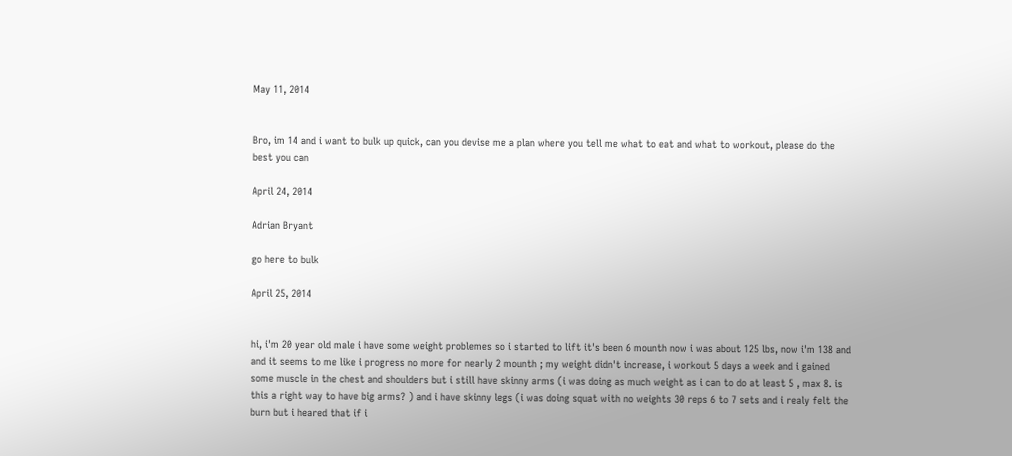May 11, 2014


Bro, im 14 and i want to bulk up quick, can you devise me a plan where you tell me what to eat and what to workout, please do the best you can

April 24, 2014

Adrian Bryant

go here to bulk

April 25, 2014


hi, i'm 20 year old male i have some weight problemes so i started to lift it's been 6 mounth now i was about 125 lbs, now i'm 138 and and it seems to me like i progress no more for nearly 2 mounth ; my weight didn't increase, i workout 5 days a week and i gained some muscle in the chest and shoulders but i still have skinny arms (i was doing as much weight as i can to do at least 5 , max 8. is this a right way to have big arms? ) and i have skinny legs (i was doing squat with no weights 30 reps 6 to 7 sets and i realy felt the burn but i heared that if i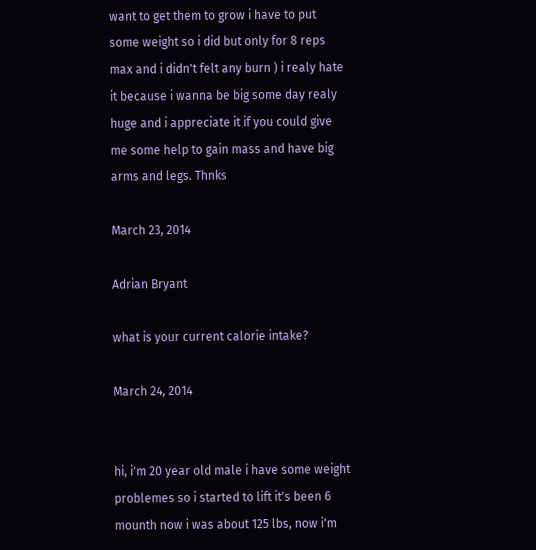want to get them to grow i have to put some weight so i did but only for 8 reps max and i didn't felt any burn ) i realy hate it because i wanna be big some day realy huge and i appreciate it if you could give me some help to gain mass and have big arms and legs. Thnks

March 23, 2014

Adrian Bryant

what is your current calorie intake?

March 24, 2014


hi, i'm 20 year old male i have some weight problemes so i started to lift it's been 6 mounth now i was about 125 lbs, now i'm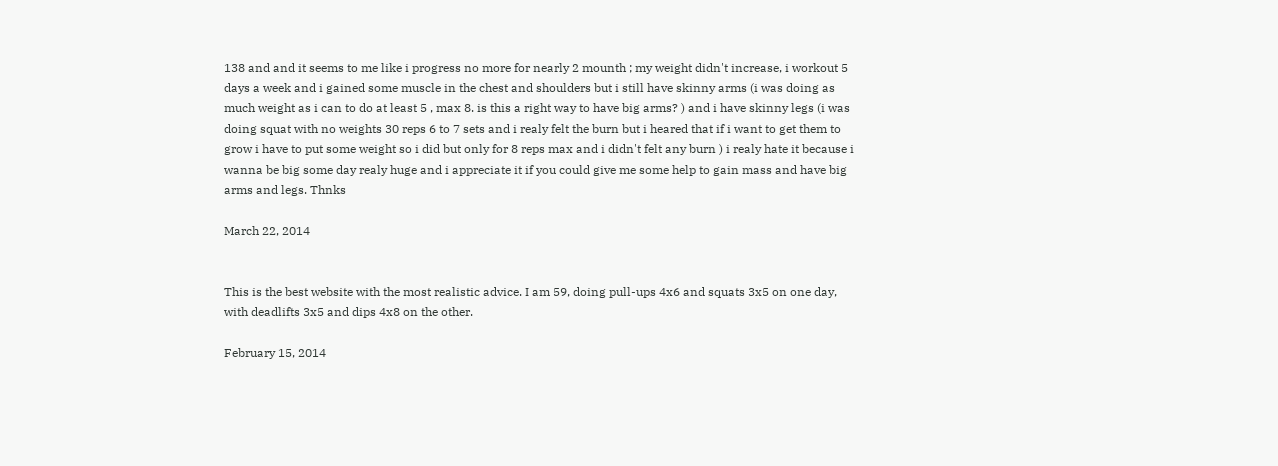138 and and it seems to me like i progress no more for nearly 2 mounth ; my weight didn't increase, i workout 5 days a week and i gained some muscle in the chest and shoulders but i still have skinny arms (i was doing as much weight as i can to do at least 5 , max 8. is this a right way to have big arms? ) and i have skinny legs (i was doing squat with no weights 30 reps 6 to 7 sets and i realy felt the burn but i heared that if i want to get them to grow i have to put some weight so i did but only for 8 reps max and i didn't felt any burn ) i realy hate it because i wanna be big some day realy huge and i appreciate it if you could give me some help to gain mass and have big arms and legs. Thnks

March 22, 2014


This is the best website with the most realistic advice. I am 59, doing pull-ups 4x6 and squats 3x5 on one day, with deadlifts 3x5 and dips 4x8 on the other.

February 15, 2014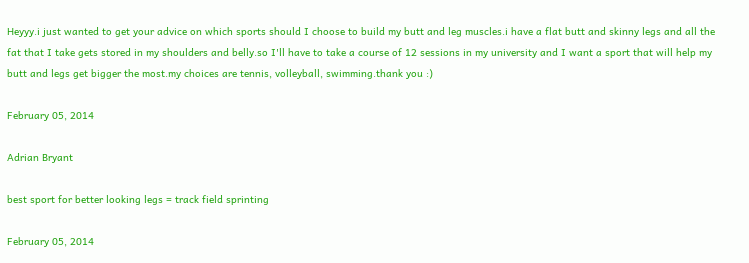Heyyy.i just wanted to get your advice on which sports should I choose to build my butt and leg muscles.i have a flat butt and skinny legs and all the fat that I take gets stored in my shoulders and belly.so I'll have to take a course of 12 sessions in my university and I want a sport that will help my butt and legs get bigger the most.my choices are tennis, volleyball, swimming.thank you :)

February 05, 2014

Adrian Bryant

best sport for better looking legs = track field sprinting

February 05, 2014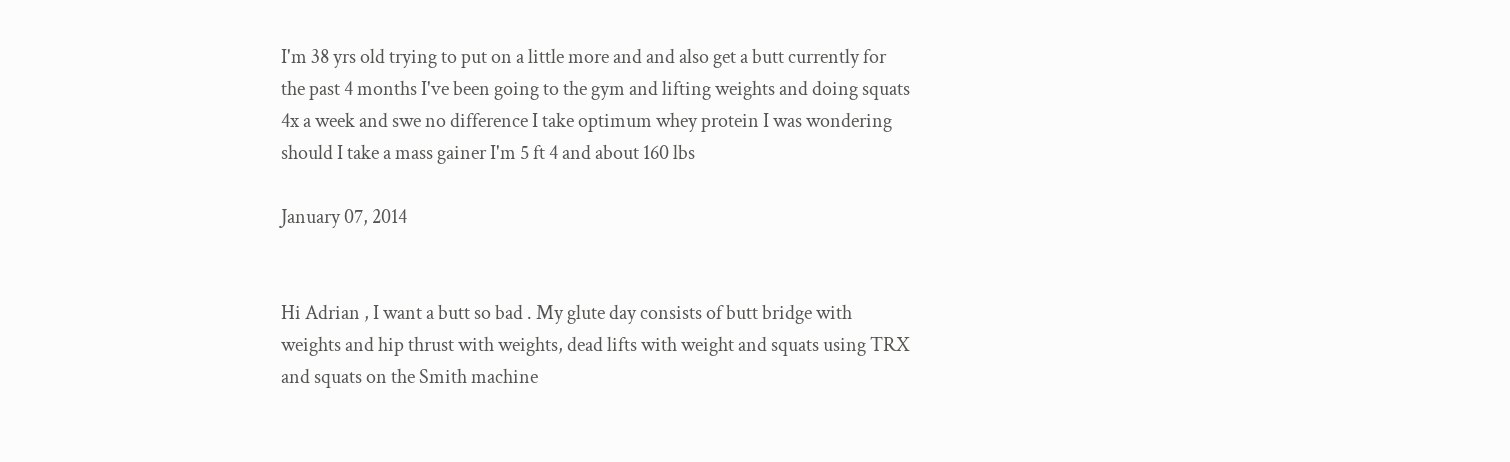I'm 38 yrs old trying to put on a little more and and also get a butt currently for the past 4 months I've been going to the gym and lifting weights and doing squats 4x a week and swe no difference I take optimum whey protein I was wondering should I take a mass gainer I'm 5 ft 4 and about 160 lbs

January 07, 2014


Hi Adrian , I want a butt so bad . My glute day consists of butt bridge with weights and hip thrust with weights, dead lifts with weight and squats using TRX and squats on the Smith machine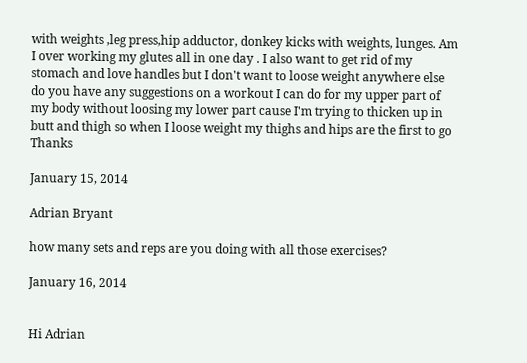with weights ,leg press,hip adductor, donkey kicks with weights, lunges. Am I over working my glutes all in one day . I also want to get rid of my stomach and love handles but I don't want to loose weight anywhere else do you have any suggestions on a workout I can do for my upper part of my body without loosing my lower part cause I'm trying to thicken up in butt and thigh so when I loose weight my thighs and hips are the first to go Thanks

January 15, 2014

Adrian Bryant

how many sets and reps are you doing with all those exercises?

January 16, 2014


Hi Adrian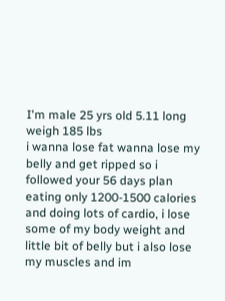I'm male 25 yrs old 5.11 long weigh 185 lbs
i wanna lose fat wanna lose my belly and get ripped so i followed your 56 days plan eating only 1200-1500 calories and doing lots of cardio, i lose some of my body weight and little bit of belly but i also lose my muscles and im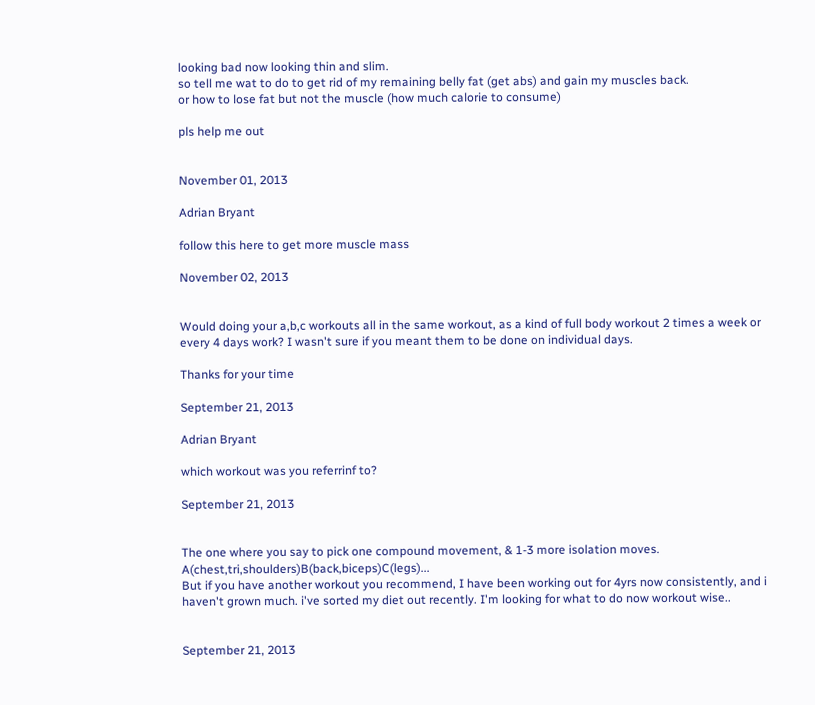looking bad now looking thin and slim.
so tell me wat to do to get rid of my remaining belly fat (get abs) and gain my muscles back.
or how to lose fat but not the muscle (how much calorie to consume)

pls help me out


November 01, 2013

Adrian Bryant

follow this here to get more muscle mass

November 02, 2013


Would doing your a,b,c workouts all in the same workout, as a kind of full body workout 2 times a week or every 4 days work? I wasn't sure if you meant them to be done on individual days.

Thanks for your time

September 21, 2013

Adrian Bryant

which workout was you referrinf to?

September 21, 2013


The one where you say to pick one compound movement, & 1-3 more isolation moves. A(chest,tri,shoulders)B(back,biceps)C(legs)...
But if you have another workout you recommend, I have been working out for 4yrs now consistently, and i haven't grown much. i've sorted my diet out recently. I'm looking for what to do now workout wise..


September 21, 2013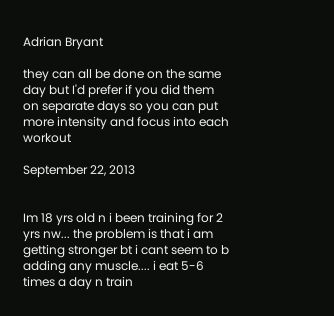Adrian Bryant

they can all be done on the same day but I'd prefer if you did them on separate days so you can put more intensity and focus into each workout

September 22, 2013


Im 18 yrs old n i been training for 2 yrs nw... the problem is that i am getting stronger bt i cant seem to b adding any muscle.... i eat 5-6 times a day n train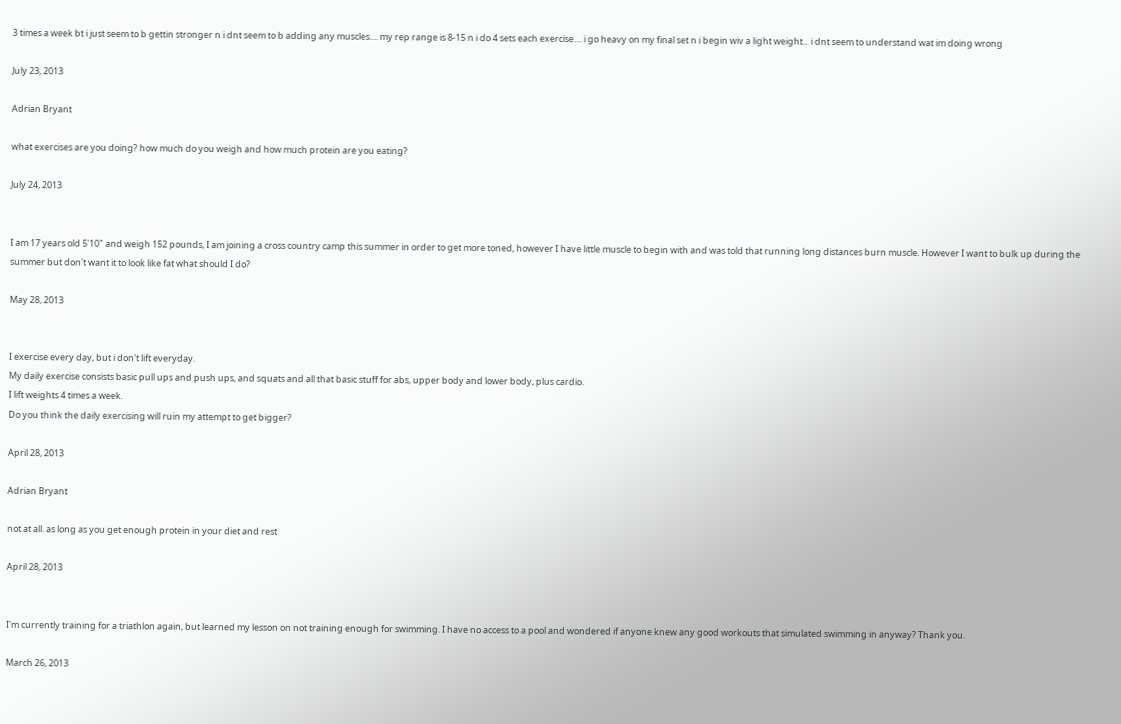3 times a week bt i just seem to b gettin stronger n i dnt seem to b adding any muscles.... my rep range is 8-15 n i do 4 sets each exercise.... i go heavy on my final set n i begin wiv a light weight... i dnt seem to understand wat im doing wrong

July 23, 2013

Adrian Bryant

what exercises are you doing? how much do you weigh and how much protein are you eating?

July 24, 2013


I am 17 years old 5'10" and weigh 152 pounds, I am joining a cross country camp this summer in order to get more toned, however I have little muscle to begin with and was told that running long distances burn muscle. However I want to bulk up during the summer but don't want it to look like fat what should I do?

May 28, 2013


I exercise every day, but i don't lift everyday.
My daily exercise consists basic pull ups and push ups, and squats and all that basic stuff for abs, upper body and lower body, plus cardio.
I lift weights 4 times a week.
Do you think the daily exercising will ruin my attempt to get bigger?

April 28, 2013

Adrian Bryant

not at all. as long as you get enough protein in your diet and rest

April 28, 2013


I'm currently training for a triathlon again, but learned my lesson on not training enough for swimming. I have no access to a pool and wondered if anyone knew any good workouts that simulated swimming in anyway? Thank you.

March 26, 2013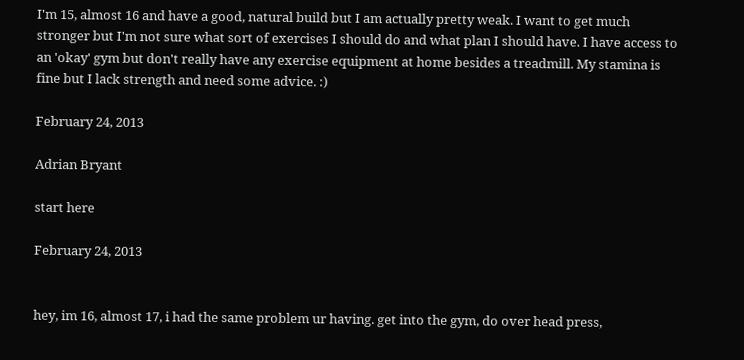I'm 15, almost 16 and have a good, natural build but I am actually pretty weak. I want to get much stronger but I'm not sure what sort of exercises I should do and what plan I should have. I have access to an 'okay' gym but don't really have any exercise equipment at home besides a treadmill. My stamina is fine but I lack strength and need some advice. :)

February 24, 2013

Adrian Bryant

start here

February 24, 2013


hey, im 16, almost 17, i had the same problem ur having. get into the gym, do over head press,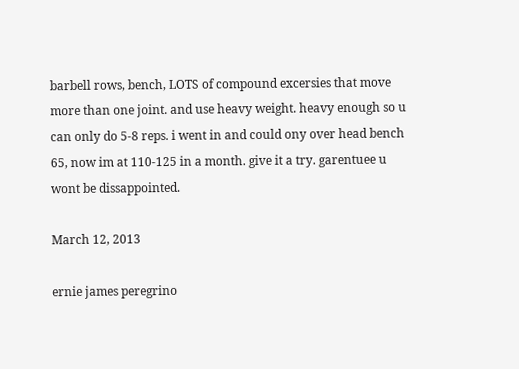barbell rows, bench, LOTS of compound excersies that move more than one joint. and use heavy weight. heavy enough so u can only do 5-8 reps. i went in and could ony over head bench 65, now im at 110-125 in a month. give it a try. garentuee u wont be dissappointed.

March 12, 2013

ernie james peregrino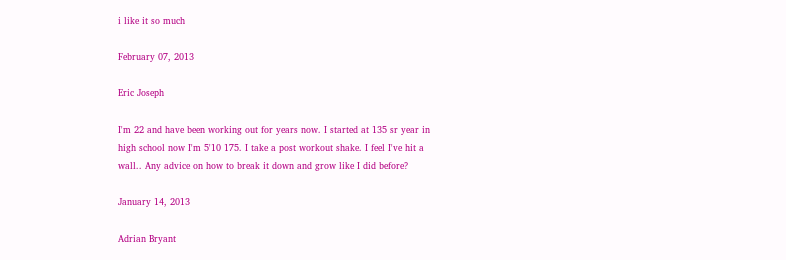i like it so much

February 07, 2013

Eric Joseph

I'm 22 and have been working out for years now. I started at 135 sr year in high school now I'm 5'10 175. I take a post workout shake. I feel I've hit a wall.. Any advice on how to break it down and grow like I did before?

January 14, 2013

Adrian Bryant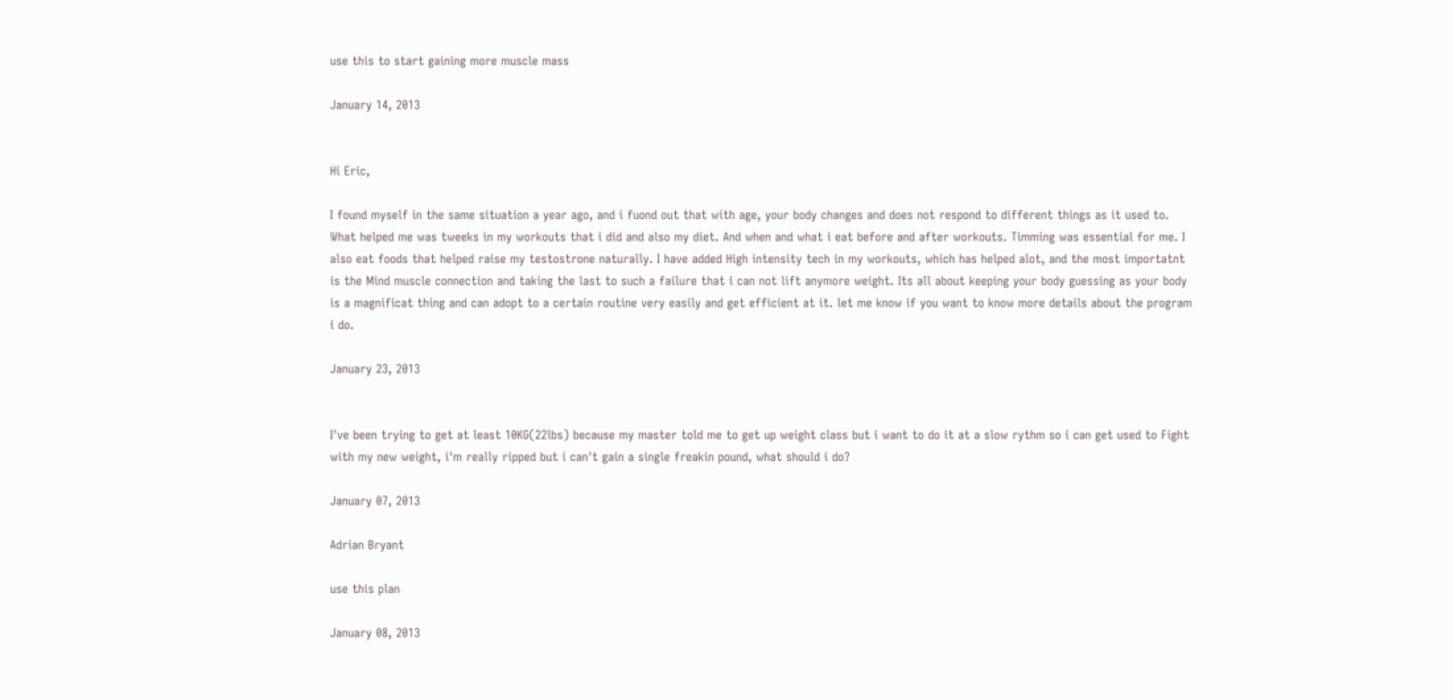use this to start gaining more muscle mass

January 14, 2013


Hi Eric,

I found myself in the same situation a year ago, and i fuond out that with age, your body changes and does not respond to different things as it used to. What helped me was tweeks in my workouts that i did and also my diet. And when and what i eat before and after workouts. Timming was essential for me. I also eat foods that helped raise my testostrone naturally. I have added High intensity tech in my workouts, which has helped alot, and the most importatnt is the Mind muscle connection and taking the last to such a failure that i can not lift anymore weight. Its all about keeping your body guessing as your body is a magnificat thing and can adopt to a certain routine very easily and get efficient at it. let me know if you want to know more details about the program i do.

January 23, 2013


I've been trying to get at least 10KG(22lbs) because my master told me to get up weight class but i want to do it at a slow rythm so i can get used to Fight with my new weight, i'm really ripped but i can't gain a single freakin pound, what should i do?

January 07, 2013

Adrian Bryant

use this plan

January 08, 2013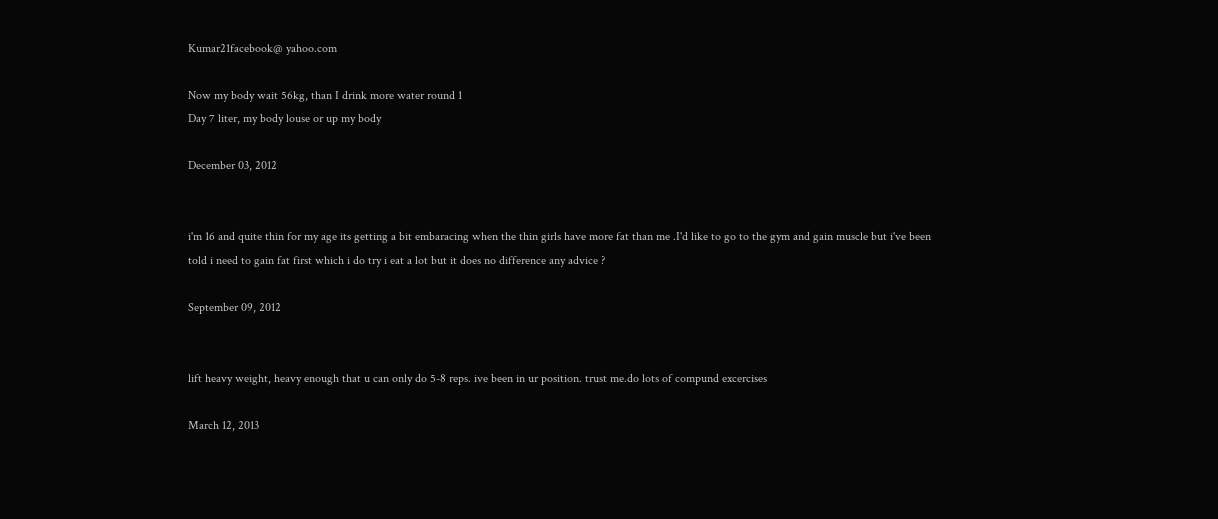Kumar21facebook@ yahoo.com

Now my body wait 56kg, than I drink more water round 1
Day 7 liter, my body louse or up my body

December 03, 2012


i'm 16 and quite thin for my age its getting a bit embaracing when the thin girls have more fat than me .I'd like to go to the gym and gain muscle but i've been told i need to gain fat first which i do try i eat a lot but it does no difference any advice ?

September 09, 2012


lift heavy weight, heavy enough that u can only do 5-8 reps. ive been in ur position. trust me.do lots of compund excercises

March 12, 2013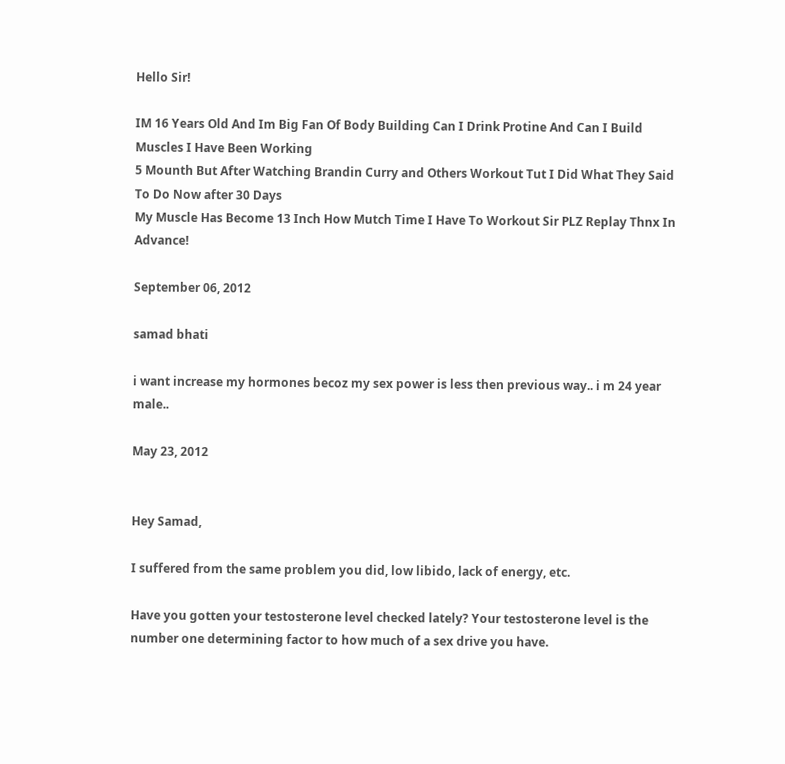Hello Sir!

IM 16 Years Old And Im Big Fan Of Body Building Can I Drink Protine And Can I Build Muscles I Have Been Working
5 Mounth But After Watching Brandin Curry and Others Workout Tut I Did What They Said To Do Now after 30 Days
My Muscle Has Become 13 Inch How Mutch Time I Have To Workout Sir PLZ Replay Thnx In Advance!

September 06, 2012

samad bhati

i want increase my hormones becoz my sex power is less then previous way.. i m 24 year male..

May 23, 2012


Hey Samad,

I suffered from the same problem you did, low libido, lack of energy, etc.

Have you gotten your testosterone level checked lately? Your testosterone level is the number one determining factor to how much of a sex drive you have.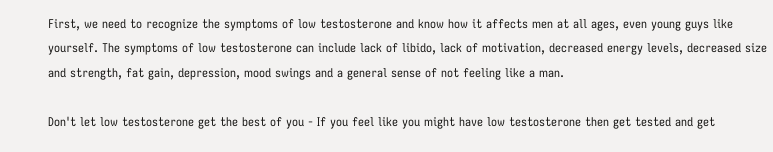First, we need to recognize the symptoms of low testosterone and know how it affects men at all ages, even young guys like yourself. The symptoms of low testosterone can include lack of libido, lack of motivation, decreased energy levels, decreased size and strength, fat gain, depression, mood swings and a general sense of not feeling like a man.

Don't let low testosterone get the best of you - If you feel like you might have low testosterone then get tested and get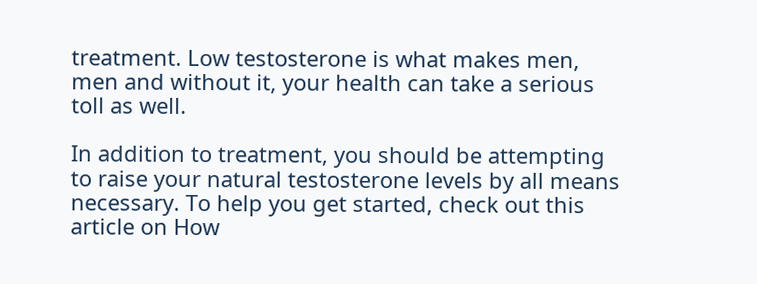treatment. Low testosterone is what makes men, men and without it, your health can take a serious toll as well.

In addition to treatment, you should be attempting to raise your natural testosterone levels by all means necessary. To help you get started, check out this article on How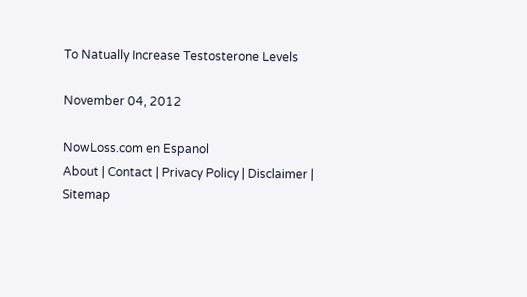To Natually Increase Testosterone Levels

November 04, 2012

NowLoss.com en Espanol
About | Contact | Privacy Policy | Disclaimer | Sitemap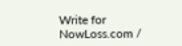Write for NowLoss.com /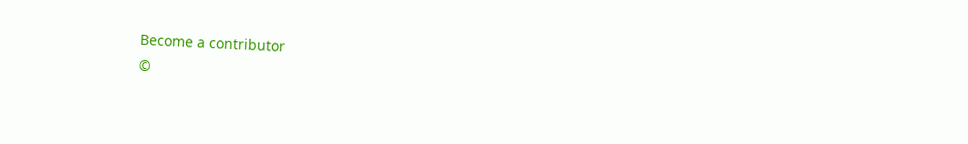Become a contributor
©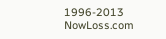1996-2013 NowLoss.com